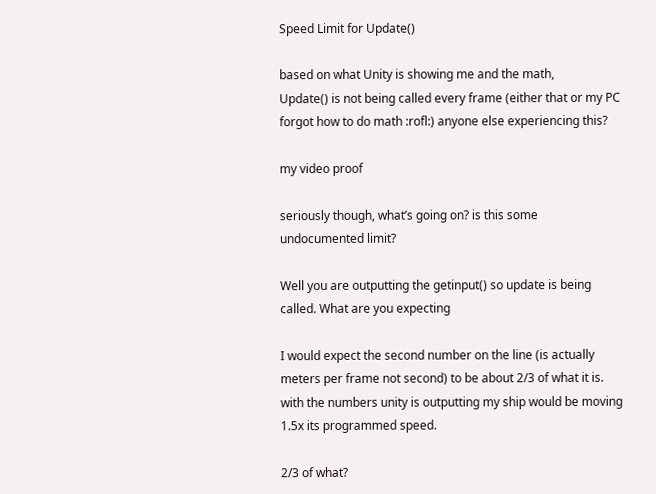Speed Limit for Update()

based on what Unity is showing me and the math,
Update() is not being called every frame (either that or my PC forgot how to do math :rofl:) anyone else experiencing this?

my video proof

seriously though, what’s going on? is this some undocumented limit?

Well you are outputting the getinput() so update is being called. What are you expecting

I would expect the second number on the line (is actually meters per frame not second) to be about 2/3 of what it is. with the numbers unity is outputting my ship would be moving 1.5x its programmed speed.

2/3 of what?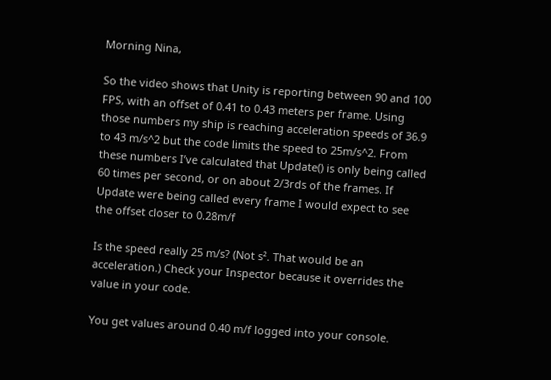Morning Nina,

So the video shows that Unity is reporting between 90 and 100 FPS, with an offset of 0.41 to 0.43 meters per frame. Using those numbers my ship is reaching acceleration speeds of 36.9 to 43 m/s^2 but the code limits the speed to 25m/s^2. From these numbers I’ve calculated that Update() is only being called 60 times per second, or on about 2/3rds of the frames. If Update were being called every frame I would expect to see the offset closer to 0.28m/f

Is the speed really 25 m/s? (Not s². That would be an acceleration.) Check your Inspector because it overrides the value in your code.

You get values around 0.40 m/f logged into your console.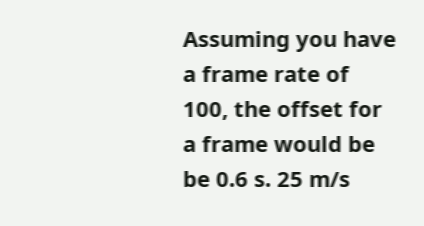Assuming you have a frame rate of 100, the offset for a frame would be be 0.6 s. 25 m/s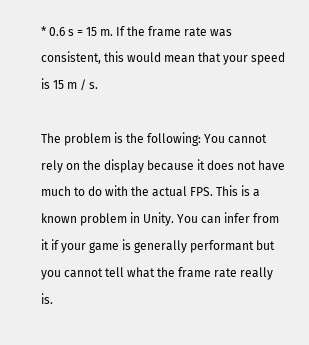* 0.6 s = 15 m. If the frame rate was consistent, this would mean that your speed is 15 m / s.

The problem is the following: You cannot rely on the display because it does not have much to do with the actual FPS. This is a known problem in Unity. You can infer from it if your game is generally performant but you cannot tell what the frame rate really is.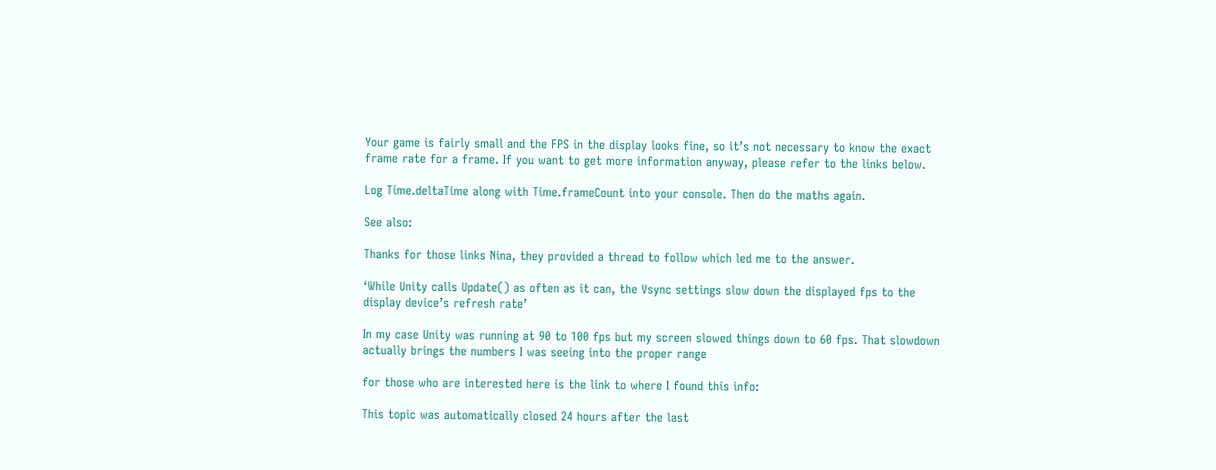Your game is fairly small and the FPS in the display looks fine, so it’s not necessary to know the exact frame rate for a frame. If you want to get more information anyway, please refer to the links below.

Log Time.deltaTime along with Time.frameCount into your console. Then do the maths again.

See also:

Thanks for those links Nina, they provided a thread to follow which led me to the answer.

‘While Unity calls Update() as often as it can, the Vsync settings slow down the displayed fps to the display device’s refresh rate’

In my case Unity was running at 90 to 100 fps but my screen slowed things down to 60 fps. That slowdown actually brings the numbers I was seeing into the proper range

for those who are interested here is the link to where I found this info:

This topic was automatically closed 24 hours after the last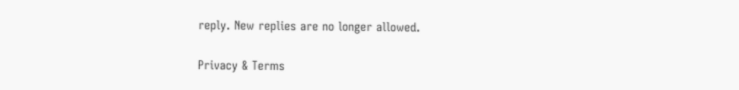reply. New replies are no longer allowed.

Privacy & Terms